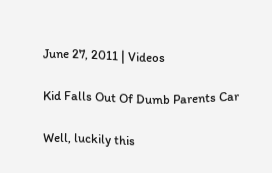June 27, 2011 | Videos

Kid Falls Out Of Dumb Parents Car

Well, luckily this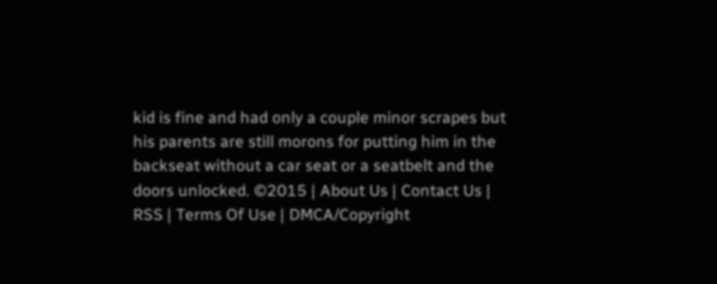kid is fine and had only a couple minor scrapes but his parents are still morons for putting him in the backseat without a car seat or a seatbelt and the doors unlocked. ©2015 | About Us | Contact Us | RSS | Terms Of Use | DMCA/Copyright